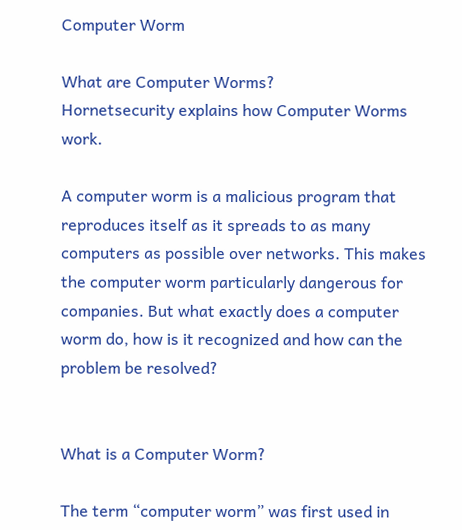Computer Worm

What are Computer Worms?
Hornetsecurity explains how Computer Worms work.

A computer worm is a malicious program that reproduces itself as it spreads to as many computers as possible over networks. This makes the computer worm particularly dangerous for companies. But what exactly does a computer worm do, how is it recognized and how can the problem be resolved?


What is a Computer Worm?

The term “computer worm” was first used in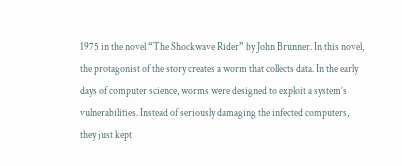1975 in the novel “The Shockwave Rider” by John Brunner. In this novel, the protagonist of the story creates a worm that collects data. In the early days of computer science, worms were designed to exploit a system’s vulnerabilities. Instead of seriously damaging the infected computers, they just kept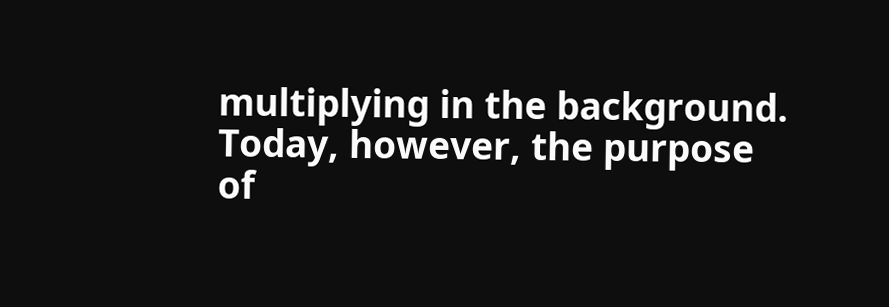multiplying in the background. Today, however, the purpose of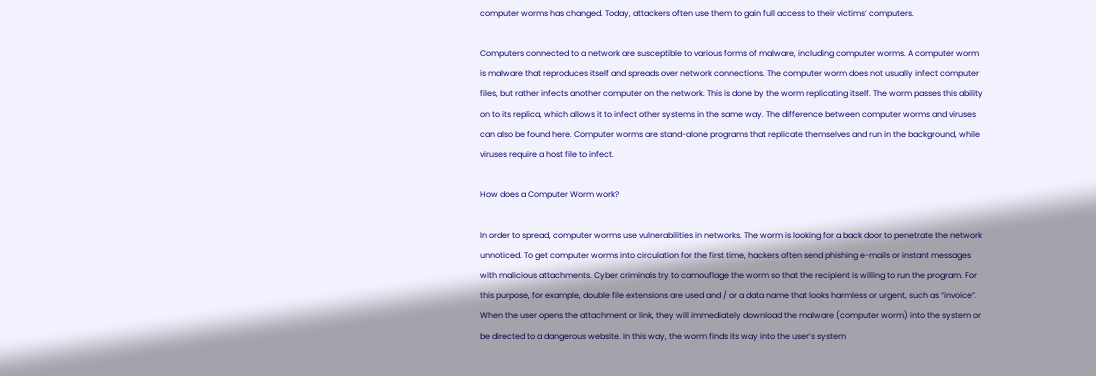computer worms has changed. Today, attackers often use them to gain full access to their victims’ computers.

Computers connected to a network are susceptible to various forms of malware, including computer worms. A computer worm is malware that reproduces itself and spreads over network connections. The computer worm does not usually infect computer files, but rather infects another computer on the network. This is done by the worm replicating itself. The worm passes this ability on to its replica, which allows it to infect other systems in the same way. The difference between computer worms and viruses can also be found here. Computer worms are stand-alone programs that replicate themselves and run in the background, while viruses require a host file to infect.

How does a Computer Worm work?

In order to spread, computer worms use vulnerabilities in networks. The worm is looking for a back door to penetrate the network unnoticed. To get computer worms into circulation for the first time, hackers often send phishing e-mails or instant messages with malicious attachments. Cyber criminals try to camouflage the worm so that the recipient is willing to run the program. For this purpose, for example, double file extensions are used and / or a data name that looks harmless or urgent, such as “invoice”. When the user opens the attachment or link, they will immediately download the malware (computer worm) into the system or be directed to a dangerous website. In this way, the worm finds its way into the user’s system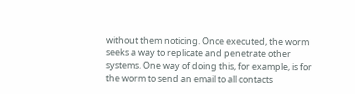without them noticing. Once executed, the worm seeks a way to replicate and penetrate other systems. One way of doing this, for example, is for the worm to send an email to all contacts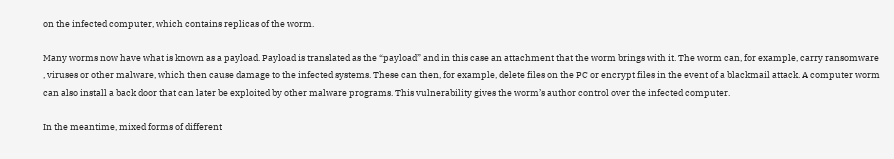on the infected computer, which contains replicas of the worm.

Many worms now have what is known as a payload. Payload is translated as the “payload” and in this case an attachment that the worm brings with it. The worm can, for example, carry ransomware , viruses or other malware, which then cause damage to the infected systems. These can then, for example, delete files on the PC or encrypt files in the event of a blackmail attack. A computer worm can also install a back door that can later be exploited by other malware programs. This vulnerability gives the worm’s author control over the infected computer.

In the meantime, mixed forms of different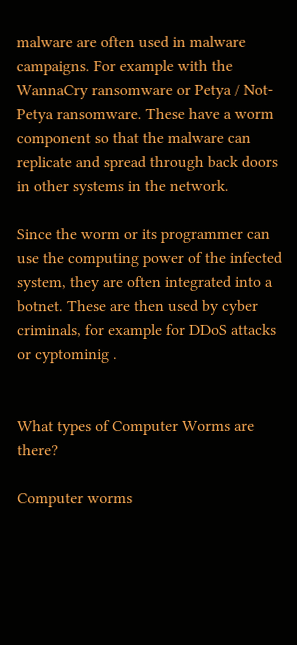malware are often used in malware campaigns. For example with the WannaCry ransomware or Petya / Not-Petya ransomware. These have a worm component so that the malware can replicate and spread through back doors in other systems in the network.

Since the worm or its programmer can use the computing power of the infected system, they are often integrated into a botnet. These are then used by cyber criminals, for example for DDoS attacks or cyptominig .


What types of Computer Worms are there?

Computer worms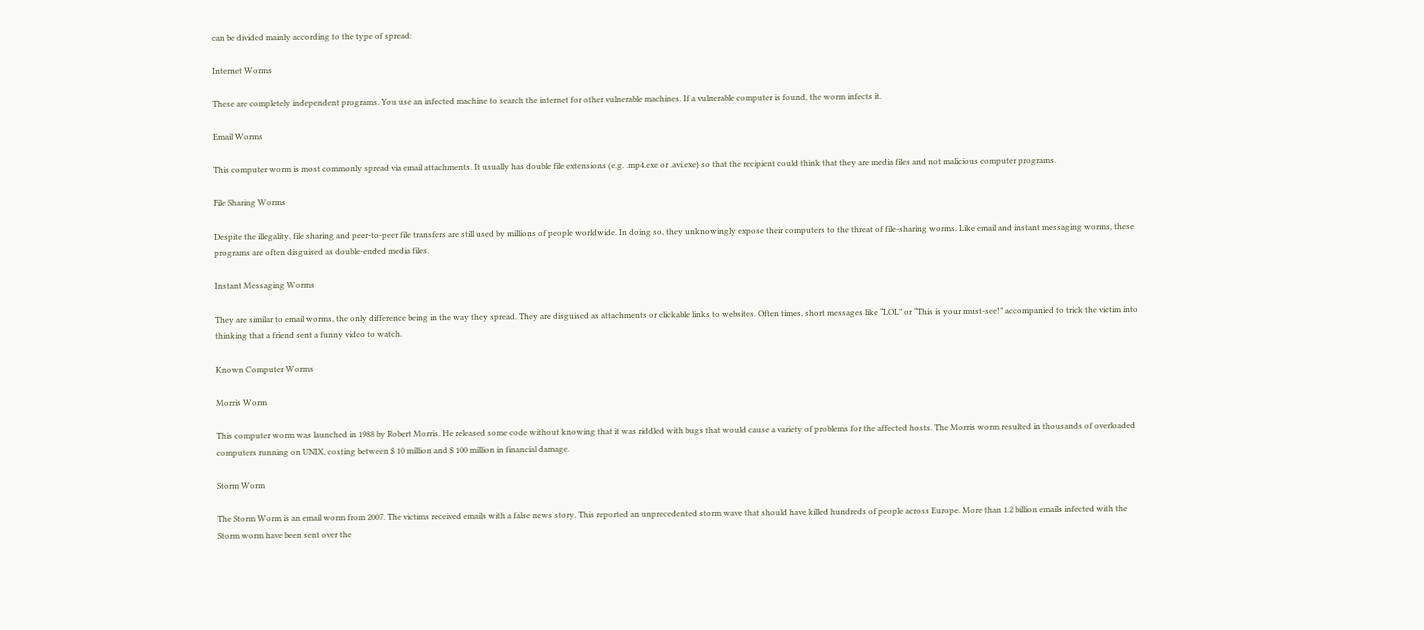can be divided mainly according to the type of spread:

Internet Worms

These are completely independent programs. You use an infected machine to search the internet for other vulnerable machines. If a vulnerable computer is found, the worm infects it.

Email Worms

This computer worm is most commonly spread via email attachments. It usually has double file extensions (e.g. .mp4.exe or .avi.exe) so that the recipient could think that they are media files and not malicious computer programs.

File Sharing Worms

Despite the illegality, file sharing and peer-to-peer file transfers are still used by millions of people worldwide. In doing so, they unknowingly expose their computers to the threat of file-sharing worms. Like email and instant messaging worms, these programs are often disguised as double-ended media files.

Instant Messaging Worms

They are similar to email worms, the only difference being in the way they spread. They are disguised as attachments or clickable links to websites. Often times, short messages like “LOL” or “This is your must-see!” accompanied to trick the victim into thinking that a friend sent a funny video to watch.

Known Computer Worms

Morris Worm

This computer worm was launched in 1988 by Robert Morris. He released some code without knowing that it was riddled with bugs that would cause a variety of problems for the affected hosts. The Morris worm resulted in thousands of overloaded computers running on UNIX, costing between $ 10 million and $ 100 million in financial damage.

Storm Worm

The Storm Worm is an email worm from 2007. The victims received emails with a false news story. This reported an unprecedented storm wave that should have killed hundreds of people across Europe. More than 1.2 billion emails infected with the Storm worm have been sent over the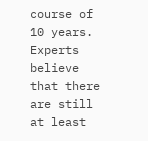course of 10 years. Experts believe that there are still at least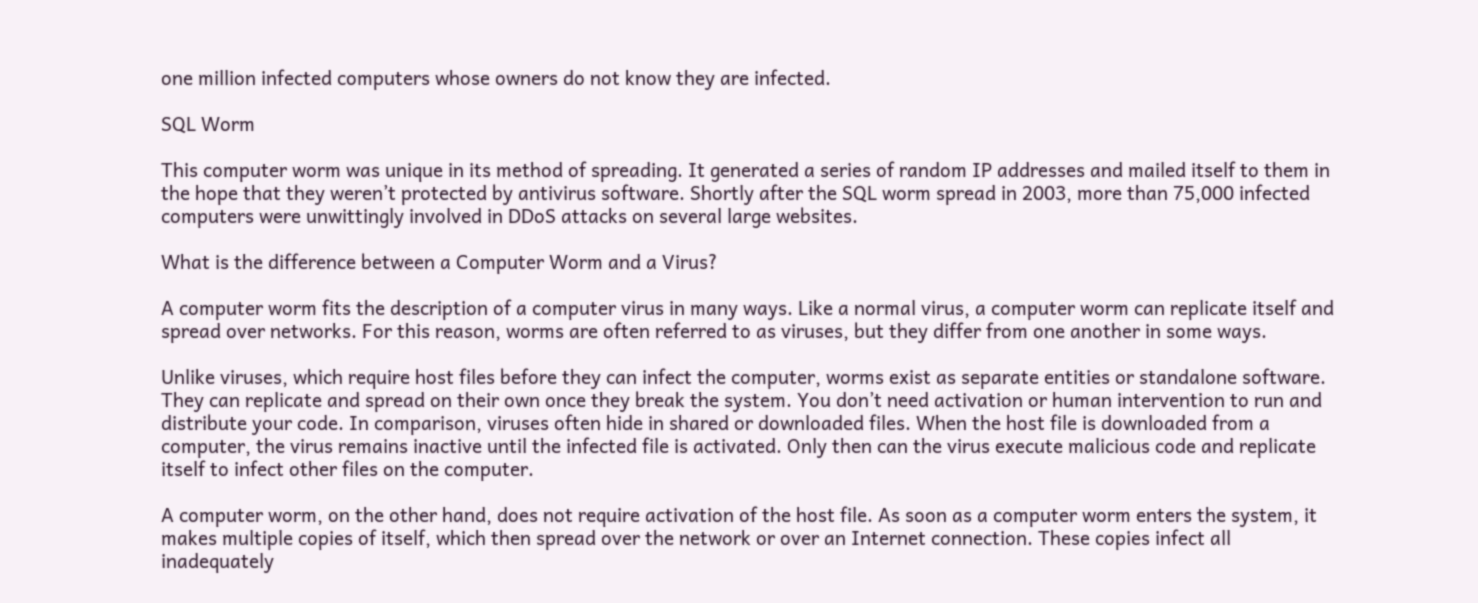one million infected computers whose owners do not know they are infected.

SQL Worm

This computer worm was unique in its method of spreading. It generated a series of random IP addresses and mailed itself to them in the hope that they weren’t protected by antivirus software. Shortly after the SQL worm spread in 2003, more than 75,000 infected computers were unwittingly involved in DDoS attacks on several large websites.

What is the difference between a Computer Worm and a Virus?

A computer worm fits the description of a computer virus in many ways. Like a normal virus, a computer worm can replicate itself and spread over networks. For this reason, worms are often referred to as viruses, but they differ from one another in some ways.

Unlike viruses, which require host files before they can infect the computer, worms exist as separate entities or standalone software. They can replicate and spread on their own once they break the system. You don’t need activation or human intervention to run and distribute your code. In comparison, viruses often hide in shared or downloaded files. When the host file is downloaded from a computer, the virus remains inactive until the infected file is activated. Only then can the virus execute malicious code and replicate itself to infect other files on the computer.

A computer worm, on the other hand, does not require activation of the host file. As soon as a computer worm enters the system, it makes multiple copies of itself, which then spread over the network or over an Internet connection. These copies infect all inadequately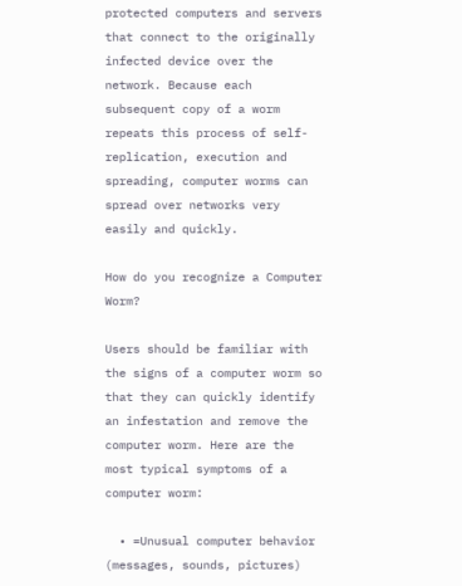protected computers and servers that connect to the originally infected device over the network. Because each subsequent copy of a worm repeats this process of self-replication, execution and spreading, computer worms can spread over networks very easily and quickly.

How do you recognize a Computer Worm?

Users should be familiar with the signs of a computer worm so that they can quickly identify an infestation and remove the computer worm. Here are the most typical symptoms of a computer worm:

  • =Unusual computer behavior (messages, sounds, pictures)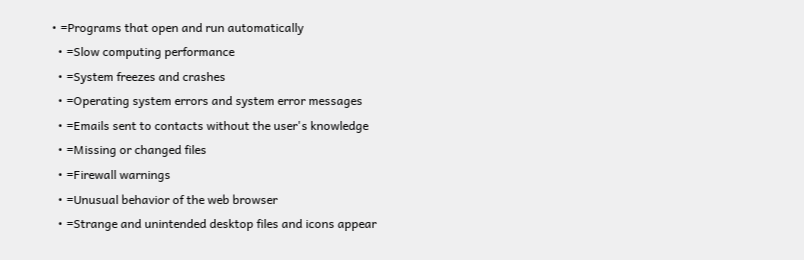• =Programs that open and run automatically
  • =Slow computing performance
  • =System freezes and crashes
  • =Operating system errors and system error messages
  • =Emails sent to contacts without the user's knowledge
  • =Missing or changed files
  • =Firewall warnings
  • =Unusual behavior of the web browser
  • =Strange and unintended desktop files and icons appear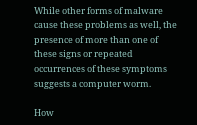While other forms of malware cause these problems as well, the presence of more than one of these signs or repeated occurrences of these symptoms suggests a computer worm.

How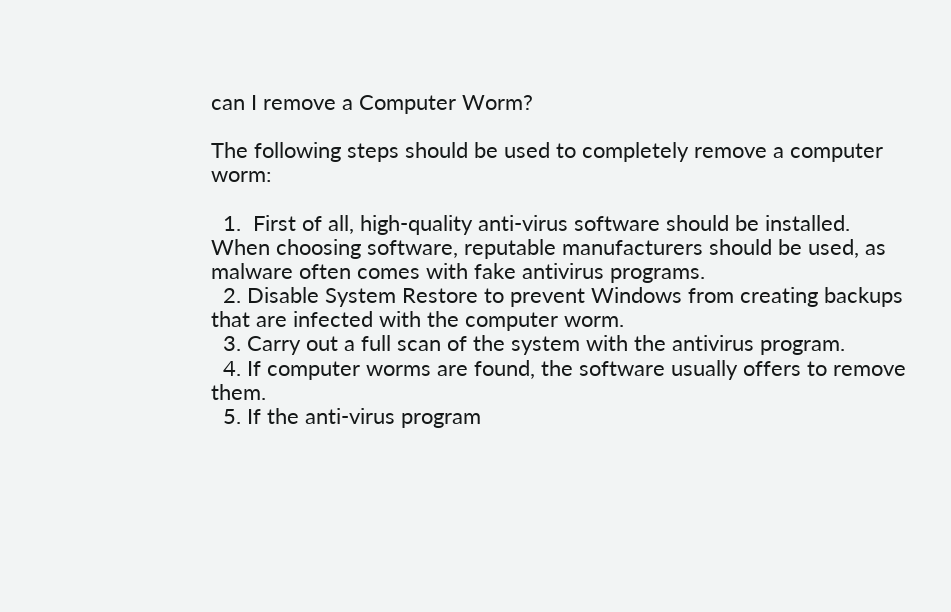can I remove a Computer Worm?

The following steps should be used to completely remove a computer worm:

  1.  First of all, high-quality anti-virus software should be installed. When choosing software, reputable manufacturers should be used, as malware often comes with fake antivirus programs.
  2. Disable System Restore to prevent Windows from creating backups that are infected with the computer worm.
  3. Carry out a full scan of the system with the antivirus program.
  4. If computer worms are found, the software usually offers to remove them.
  5. If the anti-virus program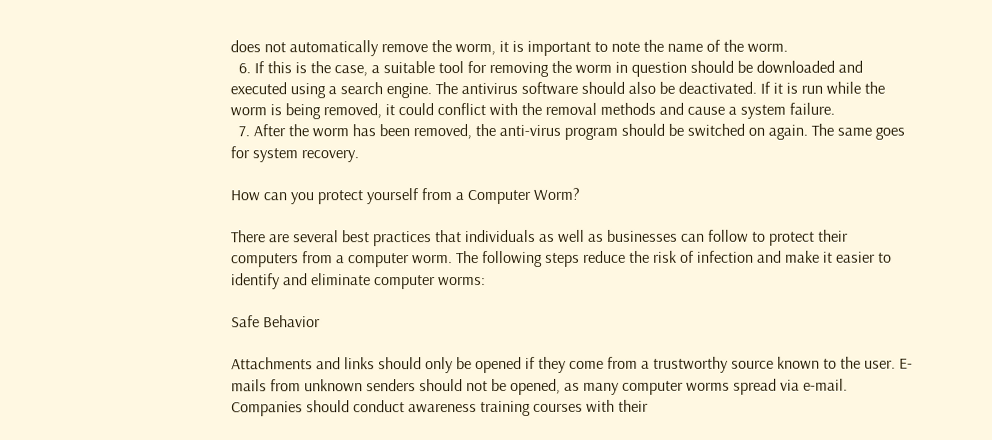does not automatically remove the worm, it is important to note the name of the worm.
  6. If this is the case, a suitable tool for removing the worm in question should be downloaded and executed using a search engine. The antivirus software should also be deactivated. If it is run while the worm is being removed, it could conflict with the removal methods and cause a system failure.
  7. After the worm has been removed, the anti-virus program should be switched on again. The same goes for system recovery.

How can you protect yourself from a Computer Worm?

There are several best practices that individuals as well as businesses can follow to protect their computers from a computer worm. The following steps reduce the risk of infection and make it easier to identify and eliminate computer worms:

Safe Behavior

Attachments and links should only be opened if they come from a trustworthy source known to the user. E-mails from unknown senders should not be opened, as many computer worms spread via e-mail. Companies should conduct awareness training courses with their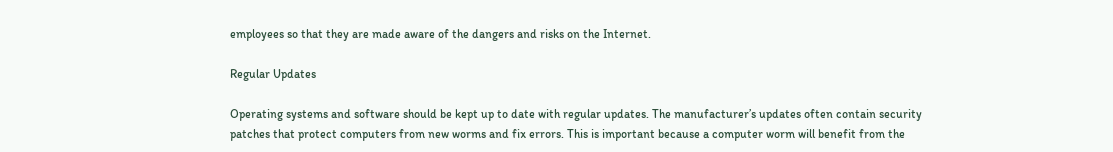employees so that they are made aware of the dangers and risks on the Internet.

Regular Updates

Operating systems and software should be kept up to date with regular updates. The manufacturer’s updates often contain security patches that protect computers from new worms and fix errors. This is important because a computer worm will benefit from the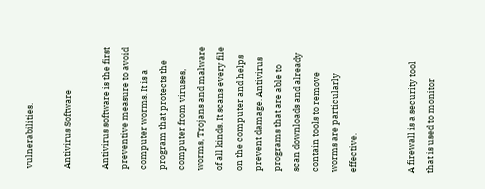vulnerabilities.

Antivirus Software

Antivirus software is the first preventive measure to avoid computer worms. It is a program that protects the computer from viruses, worms, Trojans and malware of all kinds. It scans every file on the computer and helps prevent damage. Antivirus programs that are able to scan downloads and already contain tools to remove worms are particularly effective.


A firewall is a security tool that is used to monitor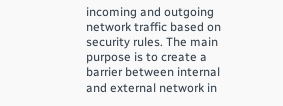incoming and outgoing network traffic based on security rules. The main purpose is to create a barrier between internal and external network in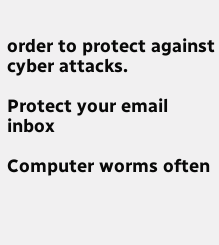order to protect against cyber attacks.

Protect your email inbox

Computer worms often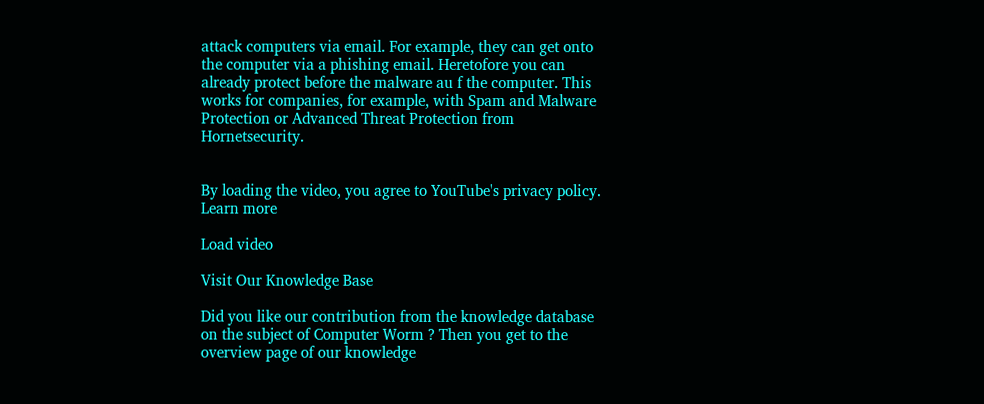attack computers via email. For example, they can get onto the computer via a phishing email. Heretofore you can already protect before the malware au f the computer. This works for companies, for example, with Spam and Malware Protection or Advanced Threat Protection from Hornetsecurity.


By loading the video, you agree to YouTube's privacy policy.
Learn more

Load video

Visit Our Knowledge Base

Did you like our contribution from the knowledge database on the subject of Computer Worm ? Then you get to the overview page of our knowledge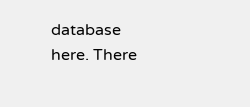database here. There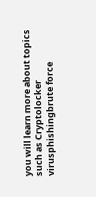you will learn more about topics such as Cryptolocker virusphishingbrute force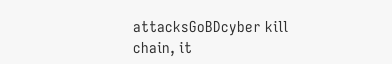attacksGoBDcyber kill chain, it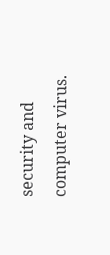security and computer virus.